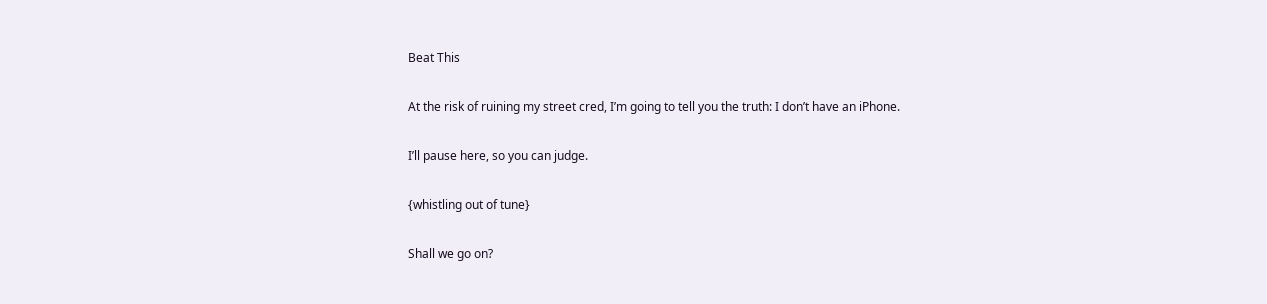Beat This

At the risk of ruining my street cred, I’m going to tell you the truth: I don’t have an iPhone.

I’ll pause here, so you can judge.

{whistling out of tune}

Shall we go on?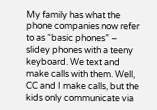My family has what the phone companies now refer to as “basic phones” – slidey phones with a teeny keyboard. We text and make calls with them. Well, CC and I make calls, but the kids only communicate via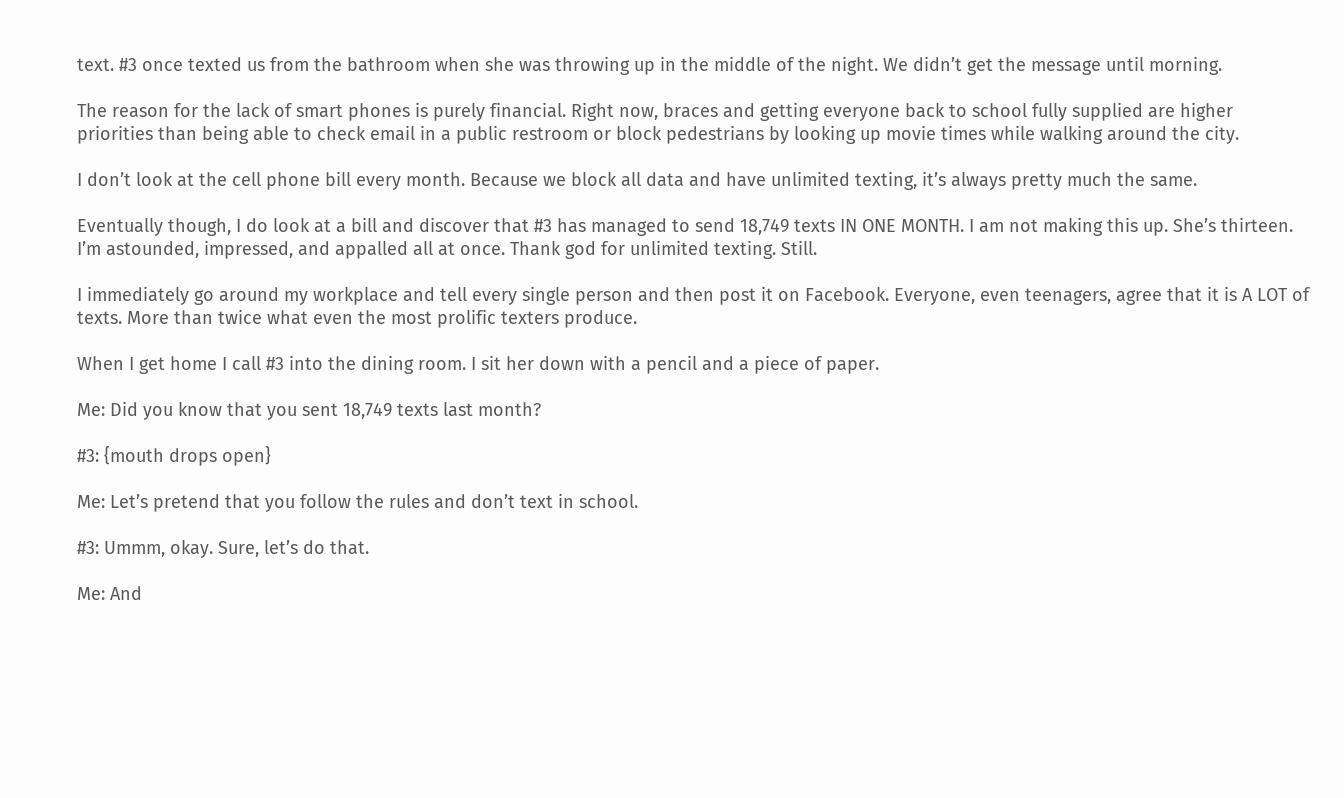text. #3 once texted us from the bathroom when she was throwing up in the middle of the night. We didn’t get the message until morning.

The reason for the lack of smart phones is purely financial. Right now, braces and getting everyone back to school fully supplied are higher priorities than being able to check email in a public restroom or block pedestrians by looking up movie times while walking around the city.

I don’t look at the cell phone bill every month. Because we block all data and have unlimited texting, it’s always pretty much the same.

Eventually though, I do look at a bill and discover that #3 has managed to send 18,749 texts IN ONE MONTH. I am not making this up. She’s thirteen. I’m astounded, impressed, and appalled all at once. Thank god for unlimited texting. Still.

I immediately go around my workplace and tell every single person and then post it on Facebook. Everyone, even teenagers, agree that it is A LOT of texts. More than twice what even the most prolific texters produce.

When I get home I call #3 into the dining room. I sit her down with a pencil and a piece of paper.

Me: Did you know that you sent 18,749 texts last month?

#3: {mouth drops open}

Me: Let’s pretend that you follow the rules and don’t text in school.

#3: Ummm, okay. Sure, let’s do that.

Me: And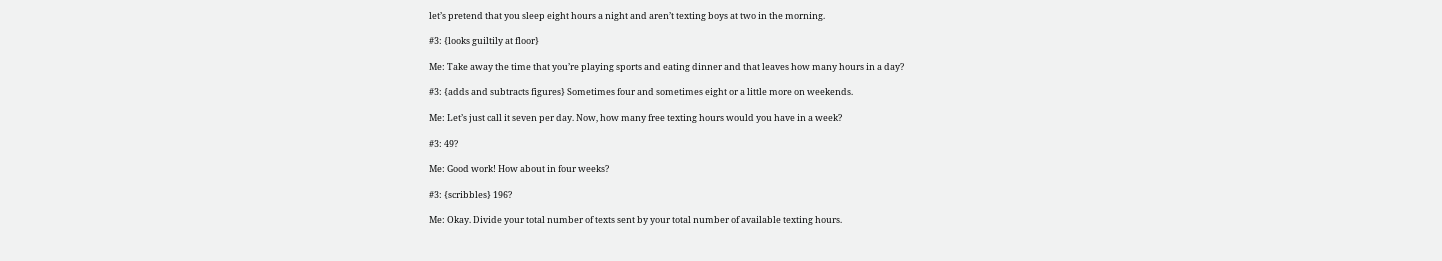let’s pretend that you sleep eight hours a night and aren’t texting boys at two in the morning.

#3: {looks guiltily at floor}

Me: Take away the time that you’re playing sports and eating dinner and that leaves how many hours in a day?

#3: {adds and subtracts figures} Sometimes four and sometimes eight or a little more on weekends.

Me: Let’s just call it seven per day. Now, how many free texting hours would you have in a week?

#3: 49?

Me: Good work! How about in four weeks?

#3: {scribbles} 196?

Me: Okay. Divide your total number of texts sent by your total number of available texting hours.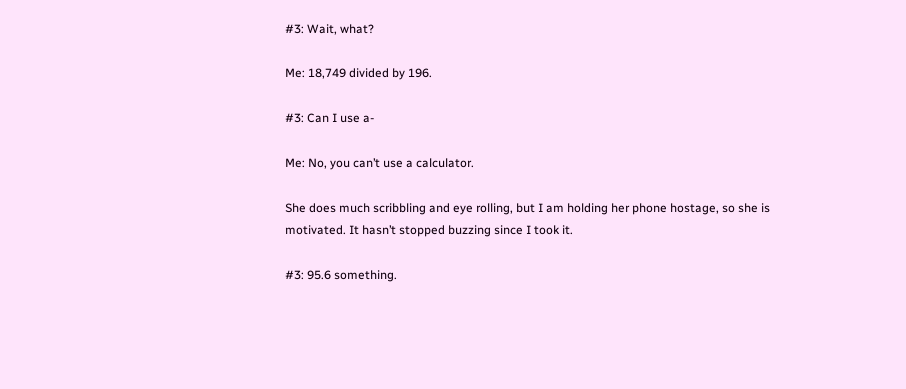#3: Wait, what?

Me: 18,749 divided by 196.

#3: Can I use a-

Me: No, you can’t use a calculator.

She does much scribbling and eye rolling, but I am holding her phone hostage, so she is motivated. It hasn’t stopped buzzing since I took it.

#3: 95.6 something.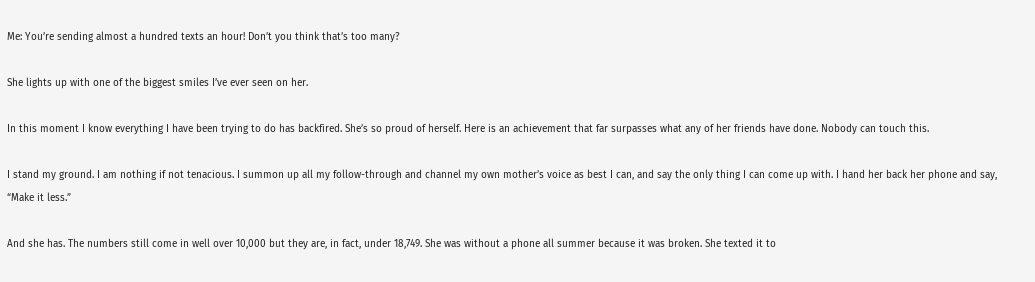Me: You’re sending almost a hundred texts an hour! Don’t you think that’s too many?

She lights up with one of the biggest smiles I’ve ever seen on her.

In this moment I know everything I have been trying to do has backfired. She’s so proud of herself. Here is an achievement that far surpasses what any of her friends have done. Nobody can touch this.

I stand my ground. I am nothing if not tenacious. I summon up all my follow-through and channel my own mother’s voice as best I can, and say the only thing I can come up with. I hand her back her phone and say, “Make it less.”

And she has. The numbers still come in well over 10,000 but they are, in fact, under 18,749. She was without a phone all summer because it was broken. She texted it to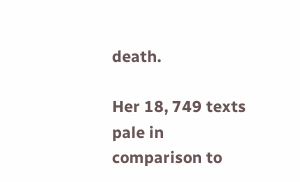death.

Her 18, 749 texts pale in comparison to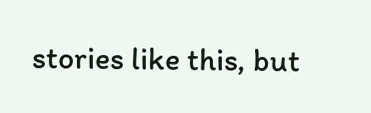stories like this, but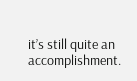it’s still quite an accomplishment.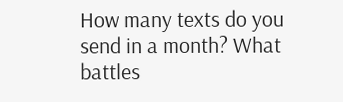How many texts do you send in a month? What battles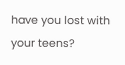have you lost with your teens?